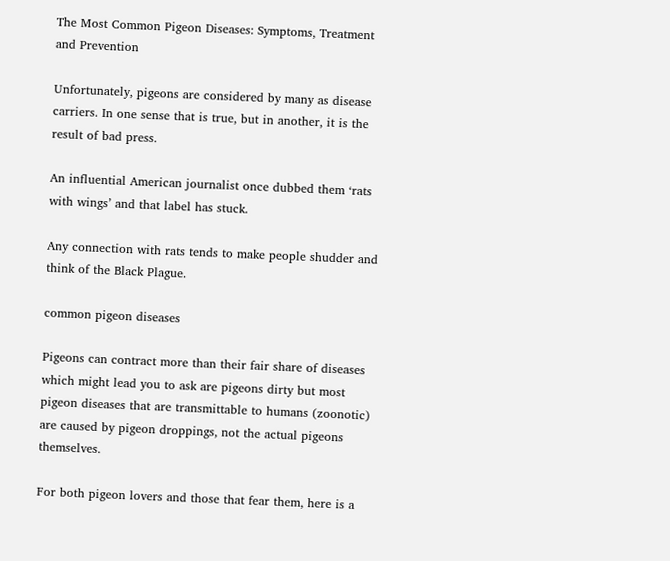The Most Common Pigeon Diseases: Symptoms, Treatment and Prevention

Unfortunately, pigeons are considered by many as disease carriers. In one sense that is true, but in another, it is the result of bad press.

An influential American journalist once dubbed them ‘rats with wings’ and that label has stuck.

Any connection with rats tends to make people shudder and think of the Black Plague.

common pigeon diseases

Pigeons can contract more than their fair share of diseases which might lead you to ask are pigeons dirty but most pigeon diseases that are transmittable to humans (zoonotic) are caused by pigeon droppings, not the actual pigeons themselves.

For both pigeon lovers and those that fear them, here is a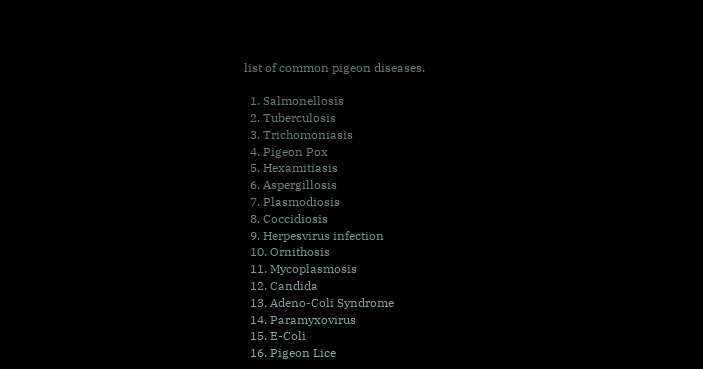list of common pigeon diseases.

  1. Salmonellosis
  2. Tuberculosis
  3. Trichomoniasis
  4. Pigeon Pox
  5. Hexamitiasis
  6. Aspergillosis
  7. Plasmodiosis
  8. Coccidiosis
  9. Herpesvirus infection
  10. Ornithosis
  11. Mycoplasmosis
  12. Candida
  13. Adeno-Coli Syndrome
  14. Paramyxovirus
  15. E-Coli
  16. Pigeon Lice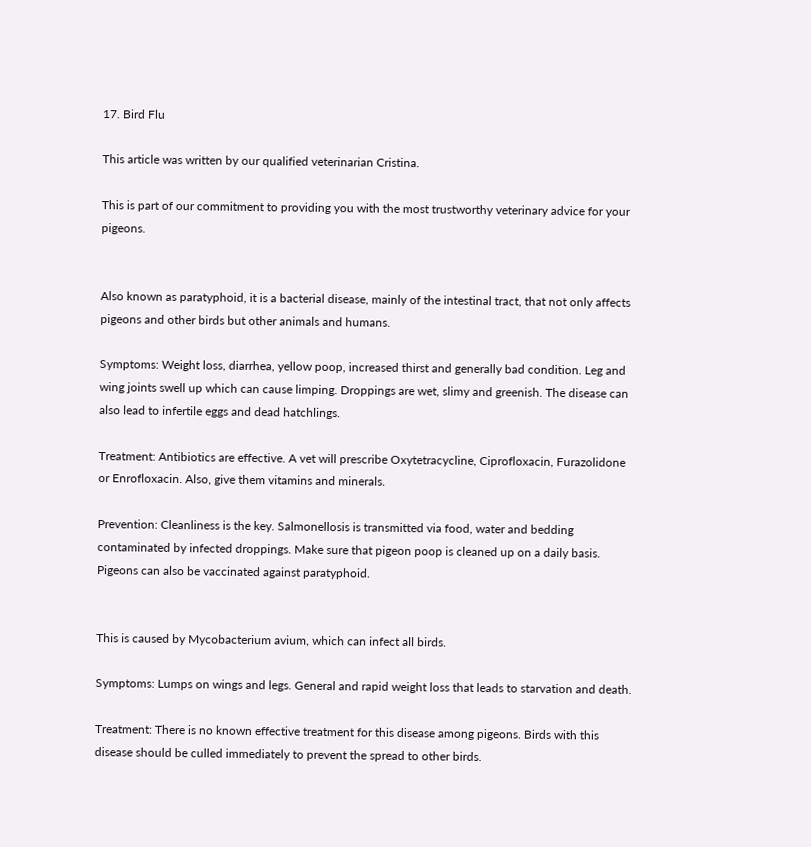17. Bird Flu

This article was written by our qualified veterinarian Cristina.

This is part of our commitment to providing you with the most trustworthy veterinary advice for your pigeons.


Also known as paratyphoid, it is a bacterial disease, mainly of the intestinal tract, that not only affects pigeons and other birds but other animals and humans.

Symptoms: Weight loss, diarrhea, yellow poop, increased thirst and generally bad condition. Leg and wing joints swell up which can cause limping. Droppings are wet, slimy and greenish. The disease can also lead to infertile eggs and dead hatchlings.

Treatment: Antibiotics are effective. A vet will prescribe Oxytetracycline, Ciprofloxacin, Furazolidone or Enrofloxacin. Also, give them vitamins and minerals.

Prevention: Cleanliness is the key. Salmonellosis is transmitted via food, water and bedding contaminated by infected droppings. Make sure that pigeon poop is cleaned up on a daily basis. Pigeons can also be vaccinated against paratyphoid.


This is caused by Mycobacterium avium, which can infect all birds.

Symptoms: Lumps on wings and legs. General and rapid weight loss that leads to starvation and death.

Treatment: There is no known effective treatment for this disease among pigeons. Birds with this disease should be culled immediately to prevent the spread to other birds.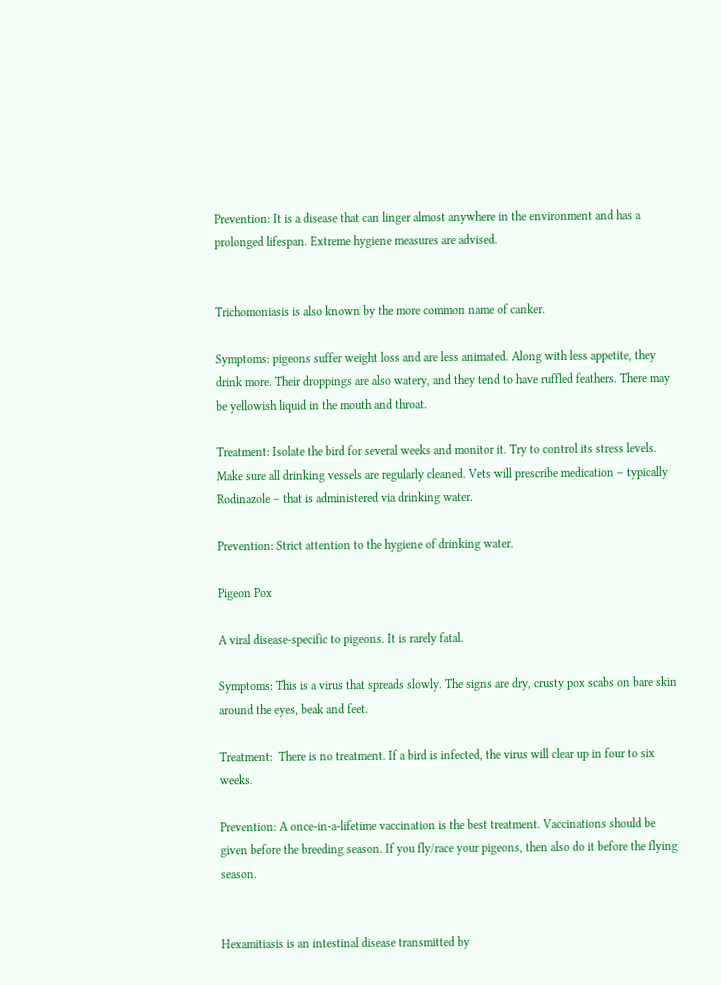Prevention: It is a disease that can linger almost anywhere in the environment and has a prolonged lifespan. Extreme hygiene measures are advised.


Trichomoniasis is also known by the more common name of canker.

Symptoms: pigeons suffer weight loss and are less animated. Along with less appetite, they drink more. Their droppings are also watery, and they tend to have ruffled feathers. There may be yellowish liquid in the mouth and throat.

Treatment: Isolate the bird for several weeks and monitor it. Try to control its stress levels. Make sure all drinking vessels are regularly cleaned. Vets will prescribe medication – typically Rodinazole – that is administered via drinking water.

Prevention: Strict attention to the hygiene of drinking water.

Pigeon Pox

A viral disease-specific to pigeons. It is rarely fatal.

Symptoms: This is a virus that spreads slowly. The signs are dry, crusty pox scabs on bare skin around the eyes, beak and feet.

Treatment:  There is no treatment. If a bird is infected, the virus will clear up in four to six weeks.

Prevention: A once-in-a-lifetime vaccination is the best treatment. Vaccinations should be given before the breeding season. If you fly/race your pigeons, then also do it before the flying season.


Hexamitiasis is an intestinal disease transmitted by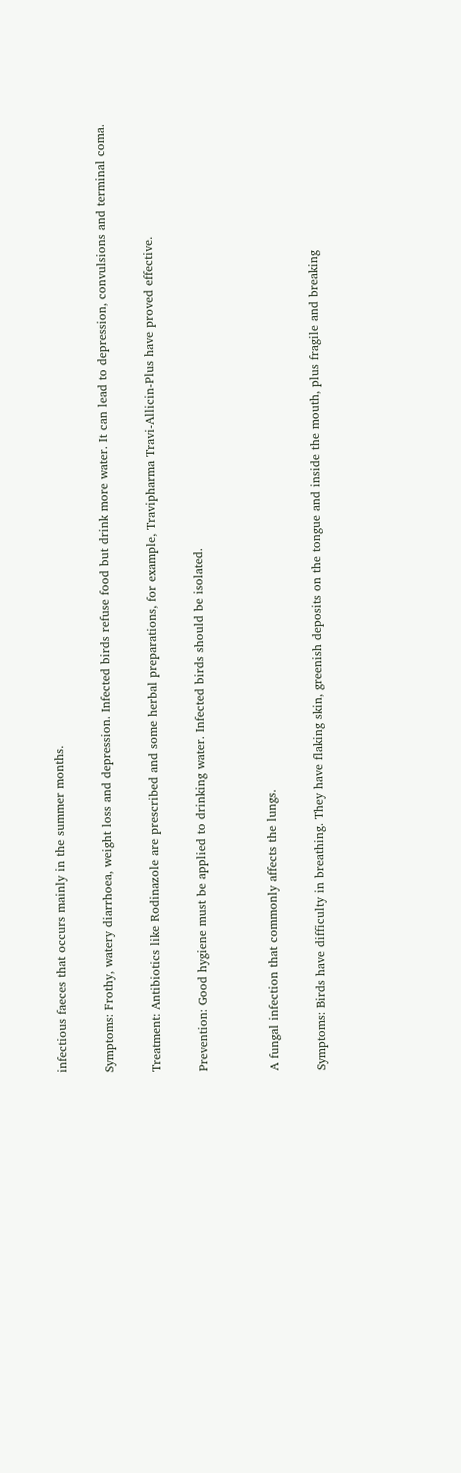infectious faeces that occurs mainly in the summer months.

Symptoms: Frothy, watery diarrhoea, weight loss and depression. Infected birds refuse food but drink more water. It can lead to depression, convulsions and terminal coma.

Treatment: Antibiotics like Rodinazole are prescribed and some herbal preparations, for example, Travipharma Travi-Allicin-Plus have proved effective.

Prevention: Good hygiene must be applied to drinking water. Infected birds should be isolated.


A fungal infection that commonly affects the lungs.

Symptoms: Birds have difficulty in breathing. They have flaking skin, greenish deposits on the tongue and inside the mouth, plus fragile and breaking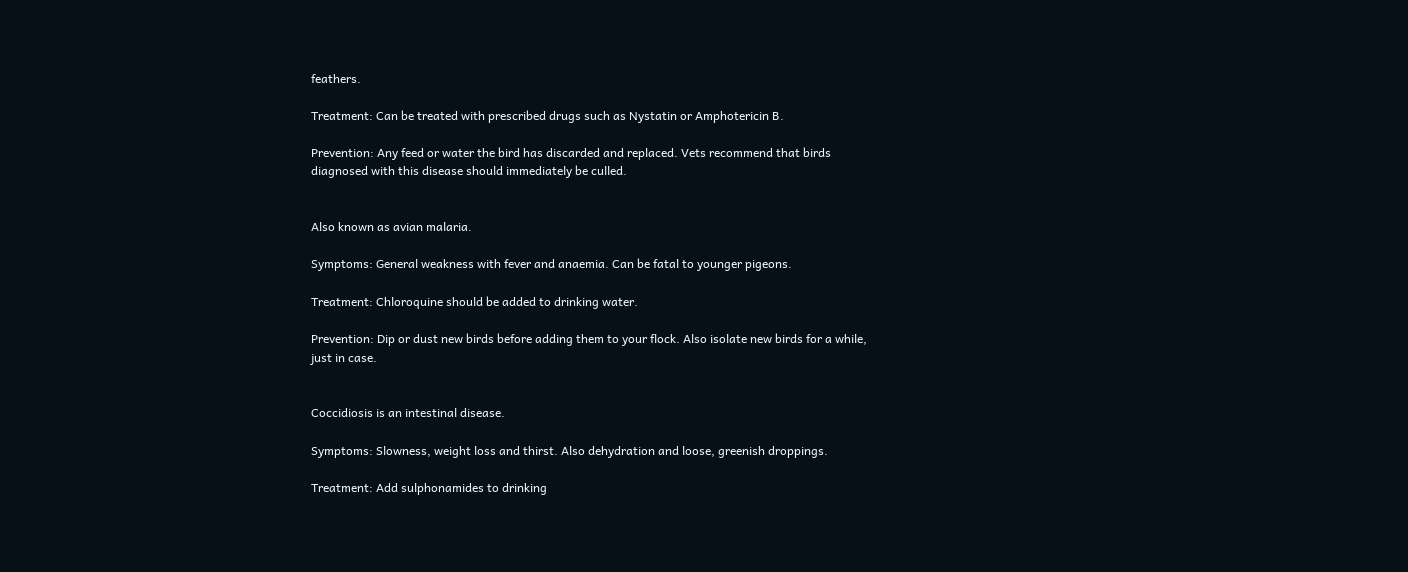feathers.

Treatment: Can be treated with prescribed drugs such as Nystatin or Amphotericin B.

Prevention: Any feed or water the bird has discarded and replaced. Vets recommend that birds diagnosed with this disease should immediately be culled.


Also known as avian malaria.

Symptoms: General weakness with fever and anaemia. Can be fatal to younger pigeons.

Treatment: Chloroquine should be added to drinking water.

Prevention: Dip or dust new birds before adding them to your flock. Also isolate new birds for a while, just in case.


Coccidiosis is an intestinal disease.

Symptoms: Slowness, weight loss and thirst. Also dehydration and loose, greenish droppings.

Treatment: Add sulphonamides to drinking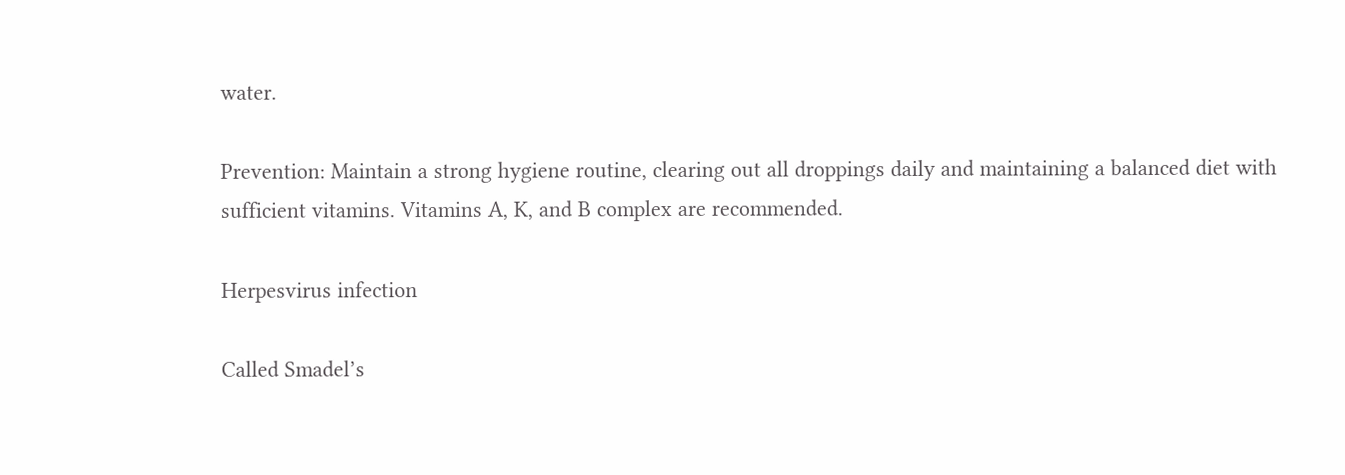water.

Prevention: Maintain a strong hygiene routine, clearing out all droppings daily and maintaining a balanced diet with sufficient vitamins. Vitamins A, K, and B complex are recommended.

Herpesvirus infection

Called Smadel’s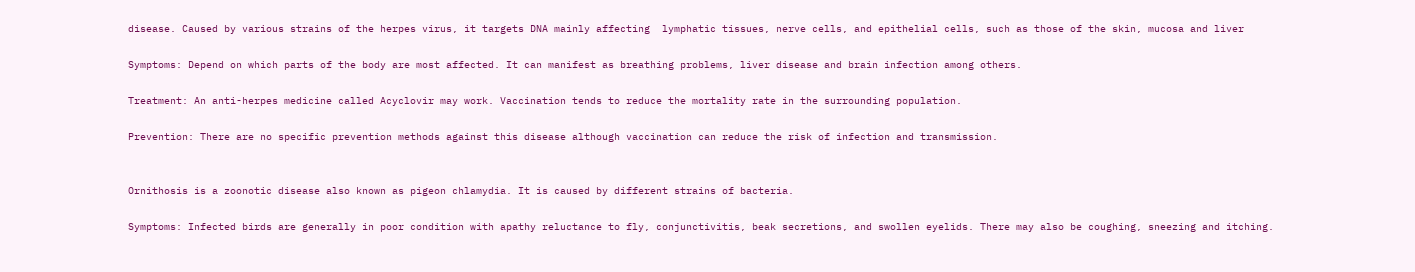disease. Caused by various strains of the herpes virus, it targets DNA mainly affecting  lymphatic tissues, nerve cells, and epithelial cells, such as those of the skin, mucosa and liver

Symptoms: Depend on which parts of the body are most affected. It can manifest as breathing problems, liver disease and brain infection among others.

Treatment: An anti-herpes medicine called Acyclovir may work. Vaccination tends to reduce the mortality rate in the surrounding population.

Prevention: There are no specific prevention methods against this disease although vaccination can reduce the risk of infection and transmission.


Ornithosis is a zoonotic disease also known as pigeon chlamydia. It is caused by different strains of bacteria.

Symptoms: Infected birds are generally in poor condition with apathy reluctance to fly, conjunctivitis, beak secretions, and swollen eyelids. There may also be coughing, sneezing and itching.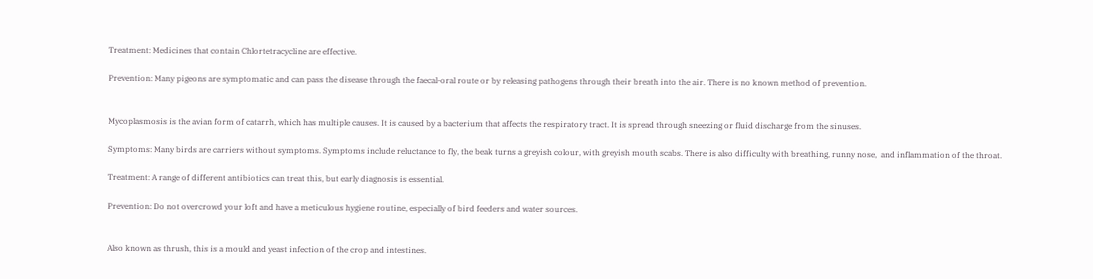Treatment: Medicines that contain Chlortetracycline are effective.

Prevention: Many pigeons are symptomatic and can pass the disease through the faecal-oral route or by releasing pathogens through their breath into the air. There is no known method of prevention.


Mycoplasmosis is the avian form of catarrh, which has multiple causes. It is caused by a bacterium that affects the respiratory tract. It is spread through sneezing or fluid discharge from the sinuses.

Symptoms: Many birds are carriers without symptoms. Symptoms include reluctance to fly, the beak turns a greyish colour, with greyish mouth scabs. There is also difficulty with breathing, runny nose,  and inflammation of the throat.

Treatment: A range of different antibiotics can treat this, but early diagnosis is essential.

Prevention: Do not overcrowd your loft and have a meticulous hygiene routine, especially of bird feeders and water sources.


Also known as thrush, this is a mould and yeast infection of the crop and intestines.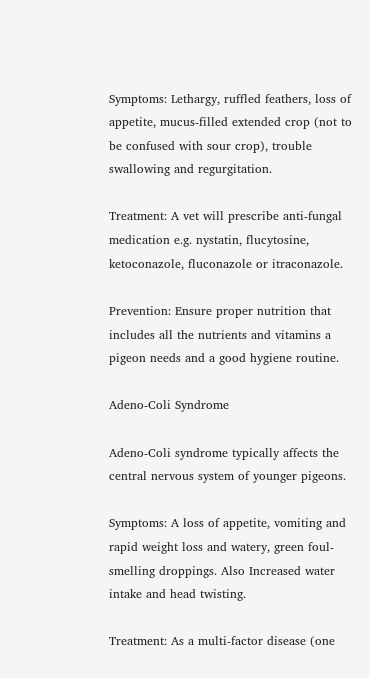Symptoms: Lethargy, ruffled feathers, loss of appetite, mucus-filled extended crop (not to be confused with sour crop), trouble swallowing and regurgitation.

Treatment: A vet will prescribe anti-fungal medication e.g. nystatin, flucytosine, ketoconazole, fluconazole or itraconazole.

Prevention: Ensure proper nutrition that includes all the nutrients and vitamins a pigeon needs and a good hygiene routine.

Adeno-Coli Syndrome

Adeno-Coli syndrome typically affects the central nervous system of younger pigeons.

Symptoms: A loss of appetite, vomiting and rapid weight loss and watery, green foul-smelling droppings. Also Increased water intake and head twisting.

Treatment: As a multi-factor disease (one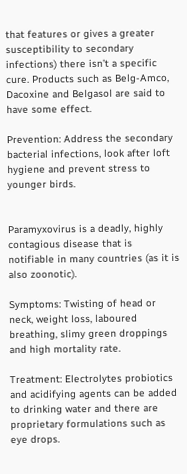that features or gives a greater susceptibility to secondary infections) there isn’t a specific cure. Products such as Belg-Amco, Dacoxine and Belgasol are said to have some effect.

Prevention: Address the secondary bacterial infections, look after loft hygiene and prevent stress to younger birds.


Paramyxovirus is a deadly, highly contagious disease that is notifiable in many countries (as it is also zoonotic).

Symptoms: Twisting of head or neck, weight loss, laboured breathing, slimy green droppings and high mortality rate.

Treatment: Electrolytes probiotics and acidifying agents can be added to drinking water and there are proprietary formulations such as eye drops.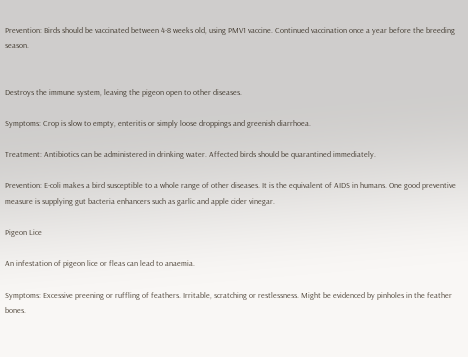Prevention: Birds should be vaccinated between 4-8 weeks old, using PMV1 vaccine. Continued vaccination once a year before the breeding season.


Destroys the immune system, leaving the pigeon open to other diseases.

Symptoms: Crop is slow to empty, enteritis or simply loose droppings and greenish diarrhoea.

Treatment: Antibiotics can be administered in drinking water. Affected birds should be quarantined immediately.

Prevention: E-coli makes a bird susceptible to a whole range of other diseases. It is the equivalent of AIDS in humans. One good preventive measure is supplying gut bacteria enhancers such as garlic and apple cider vinegar.

Pigeon Lice

An infestation of pigeon lice or fleas can lead to anaemia.

Symptoms: Excessive preening or ruffling of feathers. Irritable, scratching or restlessness. Might be evidenced by pinholes in the feather bones.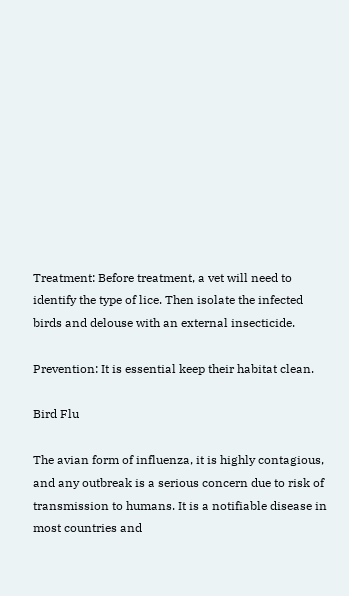Treatment: Before treatment, a vet will need to identify the type of lice. Then isolate the infected birds and delouse with an external insecticide.

Prevention: It is essential keep their habitat clean.

Bird Flu

The avian form of influenza, it is highly contagious, and any outbreak is a serious concern due to risk of transmission to humans. It is a notifiable disease in most countries and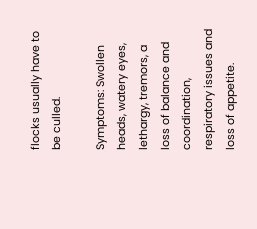flocks usually have to be culled.

Symptoms: Swollen heads, watery eyes, lethargy, tremors, a loss of balance and coordination, respiratory issues and loss of appetite.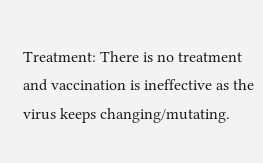Treatment: There is no treatment and vaccination is ineffective as the virus keeps changing/mutating.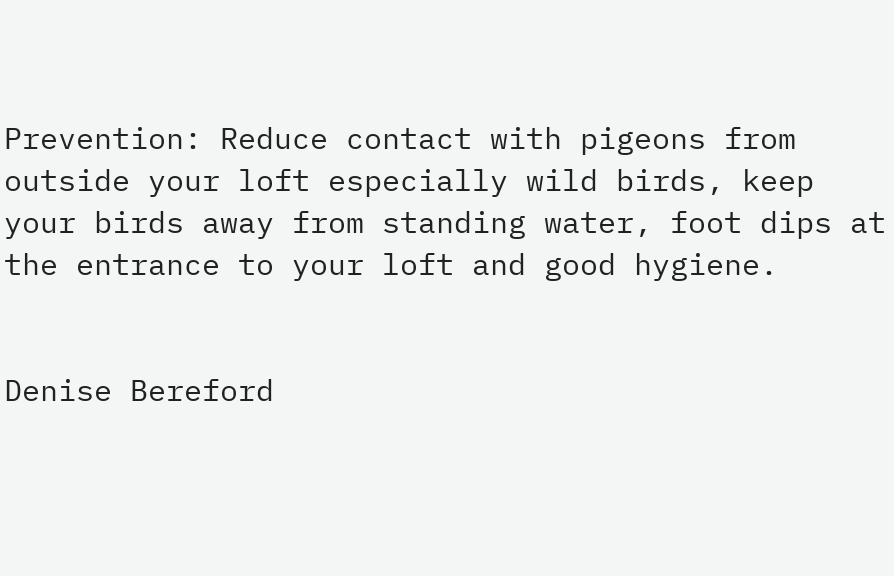Prevention: Reduce contact with pigeons from outside your loft especially wild birds, keep your birds away from standing water, foot dips at the entrance to your loft and good hygiene.


Denise Bereford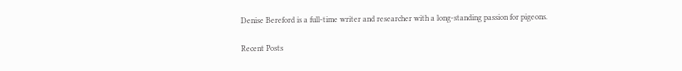Denise Bereford is a full-time writer and researcher with a long-standing passion for pigeons.

Recent Posts